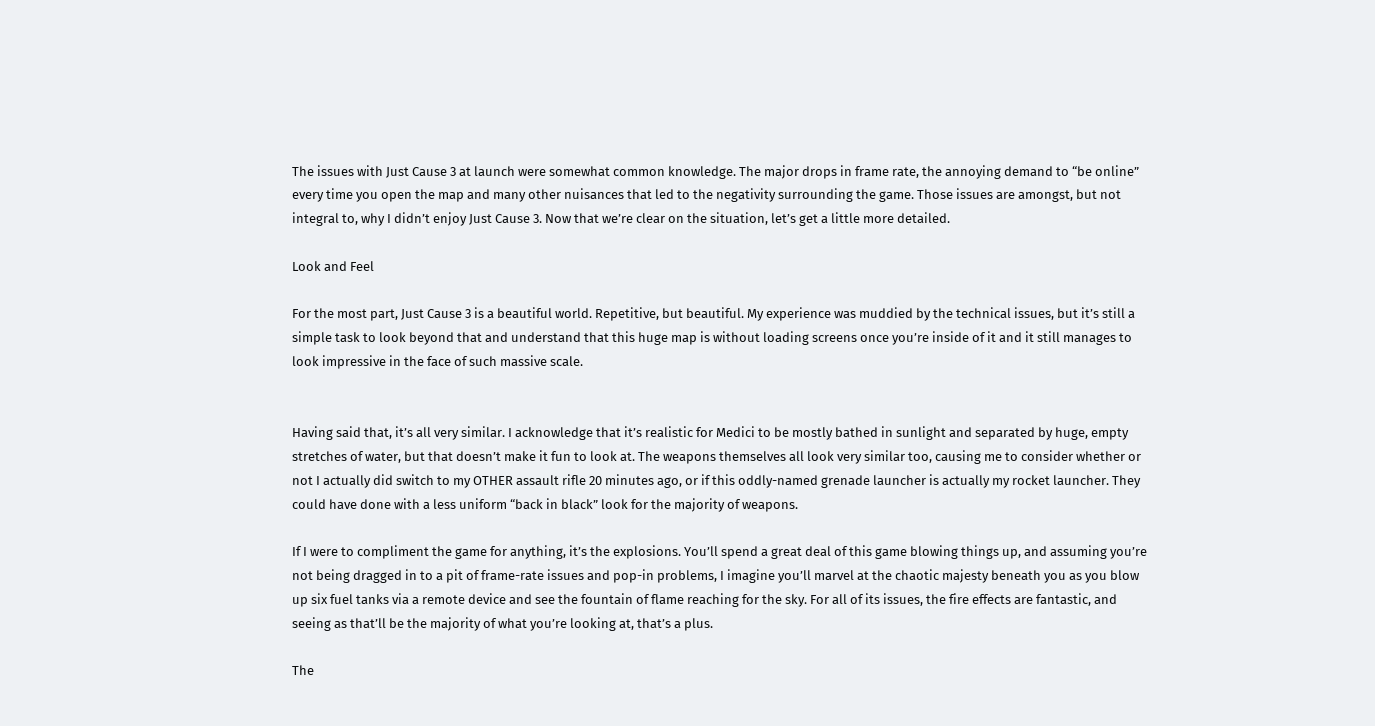The issues with Just Cause 3 at launch were somewhat common knowledge. The major drops in frame rate, the annoying demand to “be online” every time you open the map and many other nuisances that led to the negativity surrounding the game. Those issues are amongst, but not integral to, why I didn’t enjoy Just Cause 3. Now that we’re clear on the situation, let’s get a little more detailed.

Look and Feel

For the most part, Just Cause 3 is a beautiful world. Repetitive, but beautiful. My experience was muddied by the technical issues, but it’s still a simple task to look beyond that and understand that this huge map is without loading screens once you’re inside of it and it still manages to look impressive in the face of such massive scale.


Having said that, it’s all very similar. I acknowledge that it’s realistic for Medici to be mostly bathed in sunlight and separated by huge, empty stretches of water, but that doesn’t make it fun to look at. The weapons themselves all look very similar too, causing me to consider whether or not I actually did switch to my OTHER assault rifle 20 minutes ago, or if this oddly-named grenade launcher is actually my rocket launcher. They could have done with a less uniform “back in black” look for the majority of weapons.

If I were to compliment the game for anything, it’s the explosions. You’ll spend a great deal of this game blowing things up, and assuming you’re not being dragged in to a pit of frame-rate issues and pop-in problems, I imagine you’ll marvel at the chaotic majesty beneath you as you blow up six fuel tanks via a remote device and see the fountain of flame reaching for the sky. For all of its issues, the fire effects are fantastic, and seeing as that’ll be the majority of what you’re looking at, that’s a plus.

The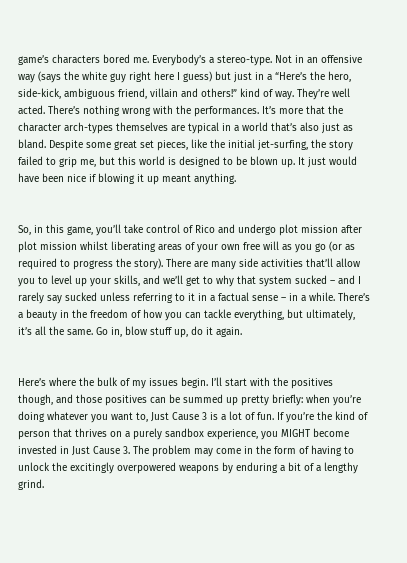game’s characters bored me. Everybody’s a stereo-type. Not in an offensive way (says the white guy right here I guess) but just in a “Here’s the hero, side-kick, ambiguous friend, villain and others!” kind of way. They’re well acted. There’s nothing wrong with the performances. It’s more that the character arch-types themselves are typical in a world that’s also just as bland. Despite some great set pieces, like the initial jet-surfing, the story failed to grip me, but this world is designed to be blown up. It just would have been nice if blowing it up meant anything.


So, in this game, you’ll take control of Rico and undergo plot mission after plot mission whilst liberating areas of your own free will as you go (or as required to progress the story). There are many side activities that’ll allow you to level up your skills, and we’ll get to why that system sucked – and I rarely say sucked unless referring to it in a factual sense – in a while. There’s a beauty in the freedom of how you can tackle everything, but ultimately, it’s all the same. Go in, blow stuff up, do it again.


Here’s where the bulk of my issues begin. I’ll start with the positives though, and those positives can be summed up pretty briefly: when you’re doing whatever you want to, Just Cause 3 is a lot of fun. If you’re the kind of person that thrives on a purely sandbox experience, you MIGHT become invested in Just Cause 3. The problem may come in the form of having to unlock the excitingly overpowered weapons by enduring a bit of a lengthy grind.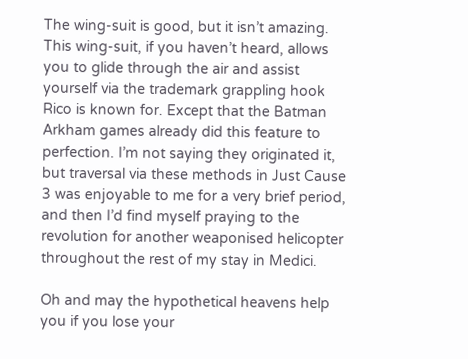The wing-suit is good, but it isn’t amazing. This wing-suit, if you haven’t heard, allows you to glide through the air and assist yourself via the trademark grappling hook Rico is known for. Except that the Batman Arkham games already did this feature to perfection. I’m not saying they originated it, but traversal via these methods in Just Cause 3 was enjoyable to me for a very brief period, and then I’d find myself praying to the revolution for another weaponised helicopter throughout the rest of my stay in Medici.

Oh and may the hypothetical heavens help you if you lose your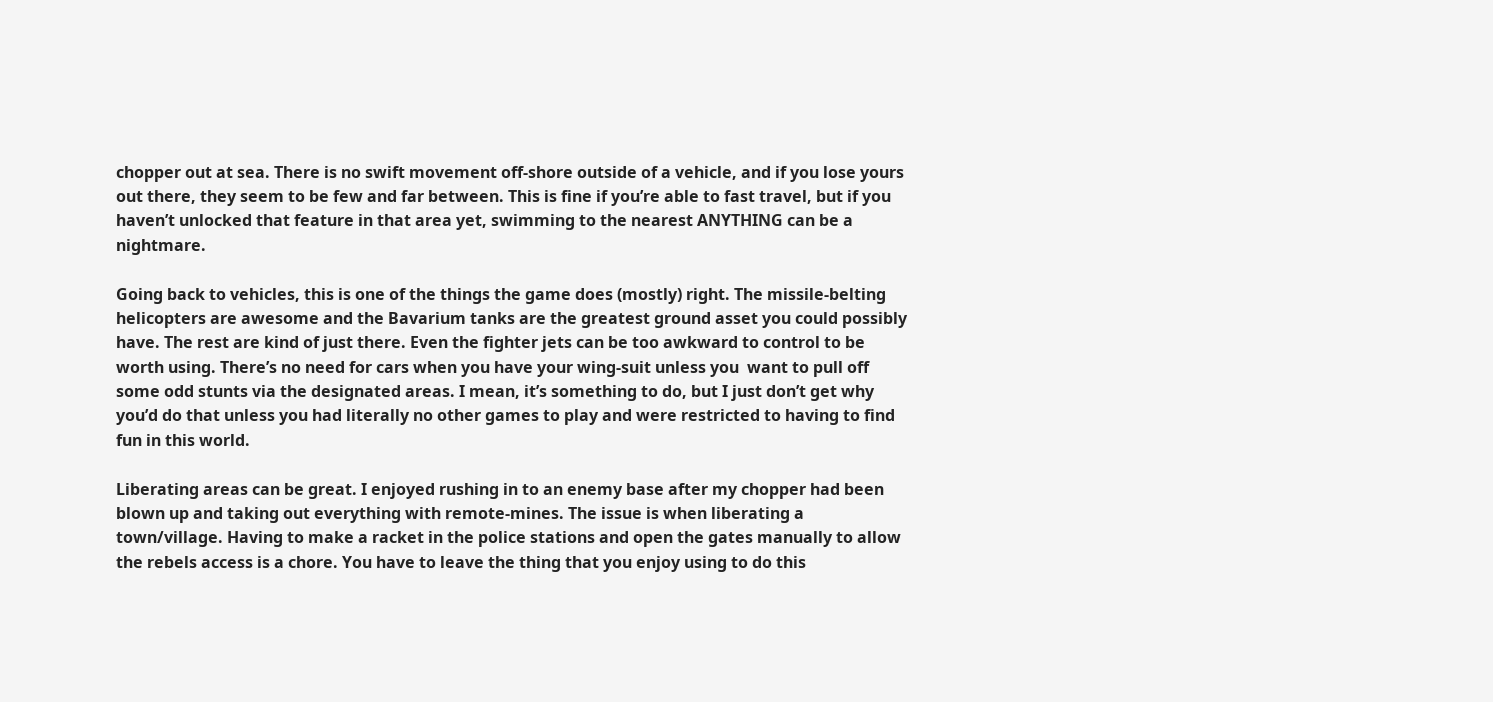chopper out at sea. There is no swift movement off-shore outside of a vehicle, and if you lose yours out there, they seem to be few and far between. This is fine if you’re able to fast travel, but if you haven’t unlocked that feature in that area yet, swimming to the nearest ANYTHING can be a nightmare.

Going back to vehicles, this is one of the things the game does (mostly) right. The missile-belting helicopters are awesome and the Bavarium tanks are the greatest ground asset you could possibly have. The rest are kind of just there. Even the fighter jets can be too awkward to control to be worth using. There’s no need for cars when you have your wing-suit unless you  want to pull off some odd stunts via the designated areas. I mean, it’s something to do, but I just don’t get why you’d do that unless you had literally no other games to play and were restricted to having to find fun in this world.

Liberating areas can be great. I enjoyed rushing in to an enemy base after my chopper had been blown up and taking out everything with remote-mines. The issue is when liberating a town/village. Having to make a racket in the police stations and open the gates manually to allow the rebels access is a chore. You have to leave the thing that you enjoy using to do this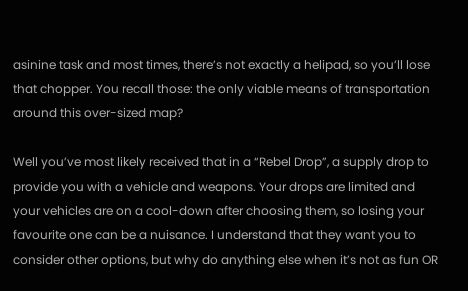asinine task and most times, there’s not exactly a helipad, so you’ll lose that chopper. You recall those: the only viable means of transportation around this over-sized map?

Well you’ve most likely received that in a “Rebel Drop”, a supply drop to provide you with a vehicle and weapons. Your drops are limited and your vehicles are on a cool-down after choosing them, so losing your favourite one can be a nuisance. I understand that they want you to consider other options, but why do anything else when it’s not as fun OR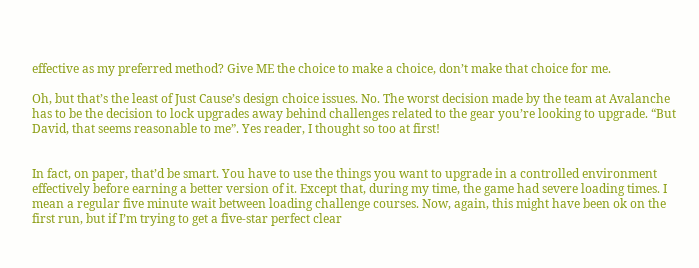effective as my preferred method? Give ME the choice to make a choice, don’t make that choice for me.

Oh, but that’s the least of Just Cause’s design choice issues. No. The worst decision made by the team at Avalanche has to be the decision to lock upgrades away behind challenges related to the gear you’re looking to upgrade. “But David, that seems reasonable to me”. Yes reader, I thought so too at first!


In fact, on paper, that’d be smart. You have to use the things you want to upgrade in a controlled environment effectively before earning a better version of it. Except that, during my time, the game had severe loading times. I mean a regular five minute wait between loading challenge courses. Now, again, this might have been ok on the first run, but if I’m trying to get a five-star perfect clear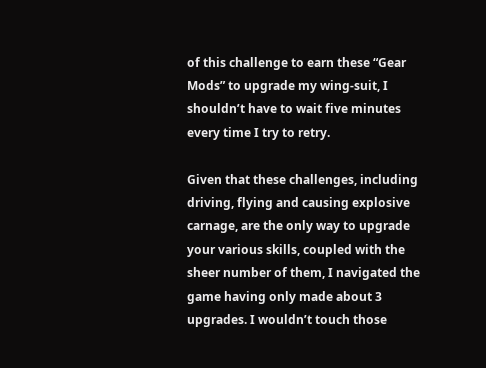of this challenge to earn these “Gear Mods” to upgrade my wing-suit, I shouldn’t have to wait five minutes every time I try to retry.

Given that these challenges, including driving, flying and causing explosive carnage, are the only way to upgrade your various skills, coupled with the sheer number of them, I navigated the game having only made about 3 upgrades. I wouldn’t touch those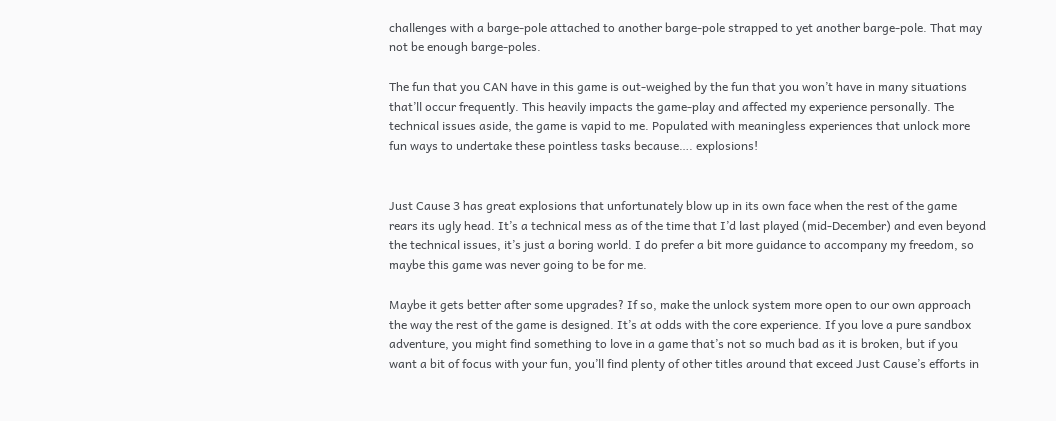challenges with a barge-pole attached to another barge-pole strapped to yet another barge-pole. That may not be enough barge-poles.

The fun that you CAN have in this game is out-weighed by the fun that you won’t have in many situations that’ll occur frequently. This heavily impacts the game-play and affected my experience personally. The technical issues aside, the game is vapid to me. Populated with meaningless experiences that unlock more fun ways to undertake these pointless tasks because…. explosions!


Just Cause 3 has great explosions that unfortunately blow up in its own face when the rest of the game rears its ugly head. It’s a technical mess as of the time that I’d last played (mid-December) and even beyond the technical issues, it’s just a boring world. I do prefer a bit more guidance to accompany my freedom, so maybe this game was never going to be for me.

Maybe it gets better after some upgrades? If so, make the unlock system more open to our own approach the way the rest of the game is designed. It’s at odds with the core experience. If you love a pure sandbox adventure, you might find something to love in a game that’s not so much bad as it is broken, but if you want a bit of focus with your fun, you’ll find plenty of other titles around that exceed Just Cause’s efforts in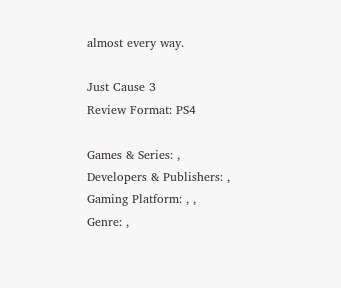almost every way.

Just Cause 3
Review Format: PS4

Games & Series: ,
Developers & Publishers: ,
Gaming Platform: , ,
Genre: ,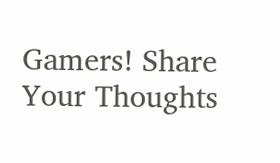Gamers! Share Your Thoughts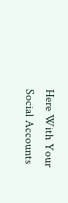Here With Your Social Accounts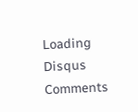Loading Disqus Comments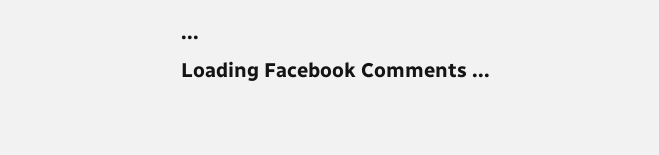...
Loading Facebook Comments ...